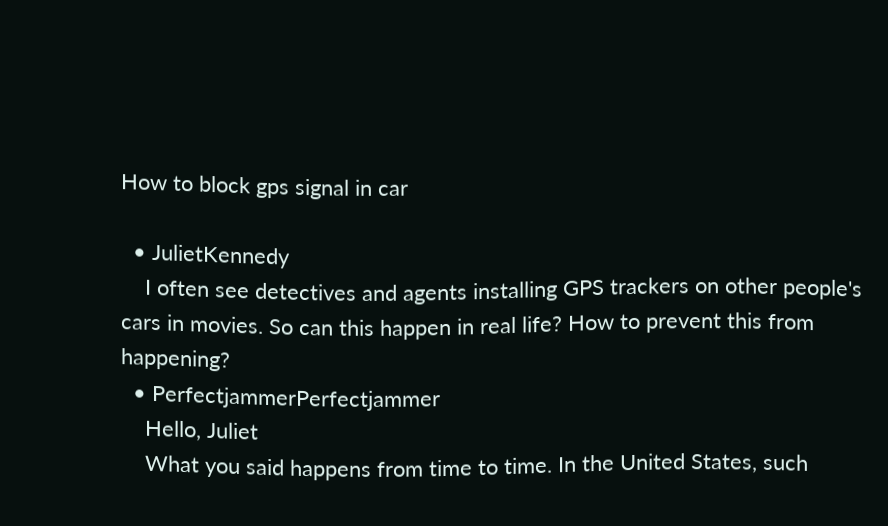How to block gps signal in car

  • JulietKennedy
    I often see detectives and agents installing GPS trackers on other people's cars in movies. So can this happen in real life? How to prevent this from happening?
  • PerfectjammerPerfectjammer
    Hello, Juliet
    What you said happens from time to time. In the United States, such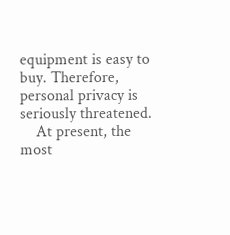equipment is easy to buy. Therefore, personal privacy is seriously threatened.
    At present, the most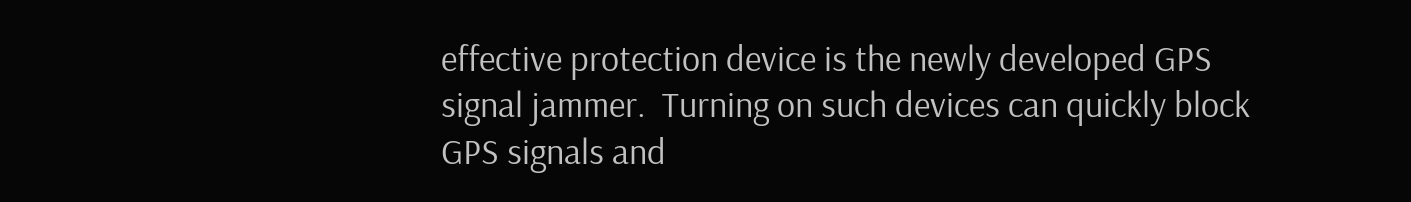effective protection device is the newly developed GPS signal jammer.  Turning on such devices can quickly block GPS signals and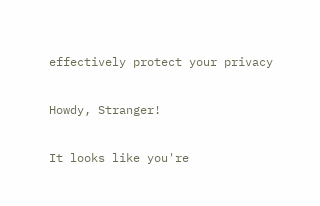effectively protect your privacy

Howdy, Stranger!

It looks like you're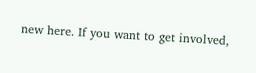new here. If you want to get involved,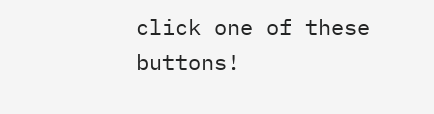click one of these buttons!